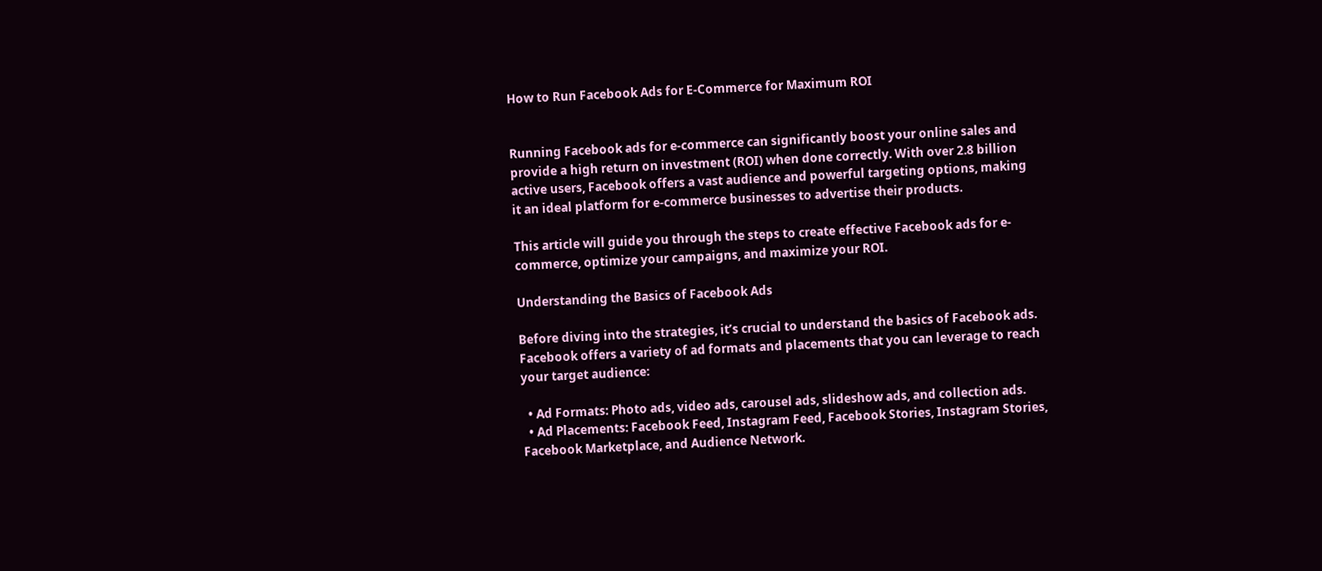How to Run Facebook Ads for E-Commerce for Maximum ROI


Running Facebook ads for e-commerce can significantly boost your online sales and provide a high return on investment (ROI) when done correctly. With over 2.8 billion active users, Facebook offers a vast audience and powerful targeting options, making it an ideal platform for e-commerce businesses to advertise their products.

This article will guide you through the steps to create effective Facebook ads for e-commerce, optimize your campaigns, and maximize your ROI.

Understanding the Basics of Facebook Ads

Before diving into the strategies, it’s crucial to understand the basics of Facebook ads. Facebook offers a variety of ad formats and placements that you can leverage to reach your target audience:

  • Ad Formats: Photo ads, video ads, carousel ads, slideshow ads, and collection ads.
  • Ad Placements: Facebook Feed, Instagram Feed, Facebook Stories, Instagram Stories, Facebook Marketplace, and Audience Network.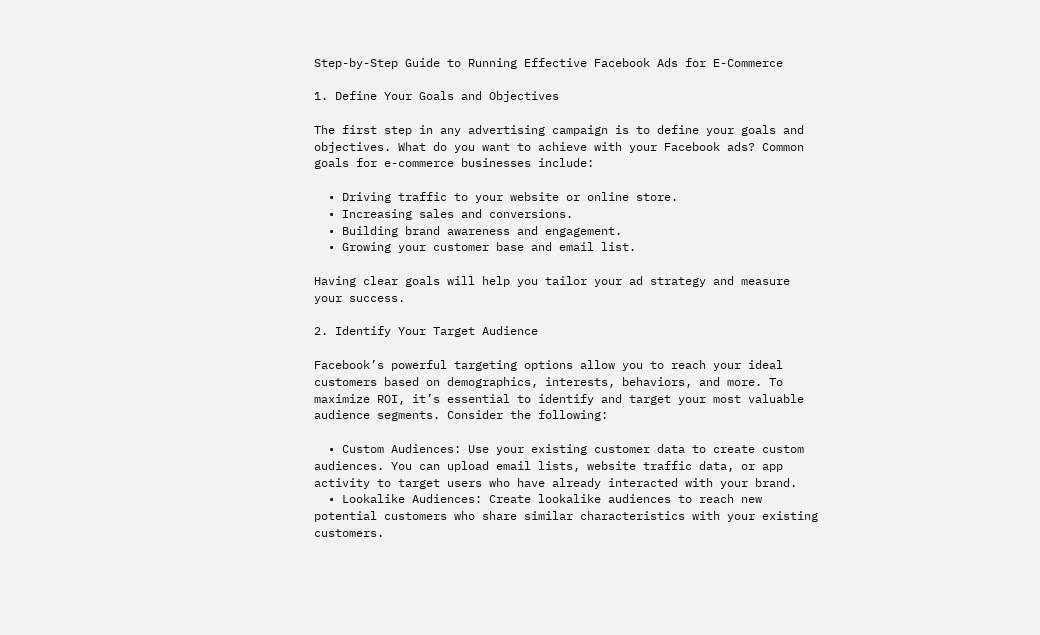Step-by-Step Guide to Running Effective Facebook Ads for E-Commerce

1. Define Your Goals and Objectives

The first step in any advertising campaign is to define your goals and objectives. What do you want to achieve with your Facebook ads? Common goals for e-commerce businesses include:

  • Driving traffic to your website or online store.
  • Increasing sales and conversions.
  • Building brand awareness and engagement.
  • Growing your customer base and email list.

Having clear goals will help you tailor your ad strategy and measure your success.

2. Identify Your Target Audience

Facebook’s powerful targeting options allow you to reach your ideal customers based on demographics, interests, behaviors, and more. To maximize ROI, it’s essential to identify and target your most valuable audience segments. Consider the following:

  • Custom Audiences: Use your existing customer data to create custom audiences. You can upload email lists, website traffic data, or app activity to target users who have already interacted with your brand.
  • Lookalike Audiences: Create lookalike audiences to reach new potential customers who share similar characteristics with your existing customers.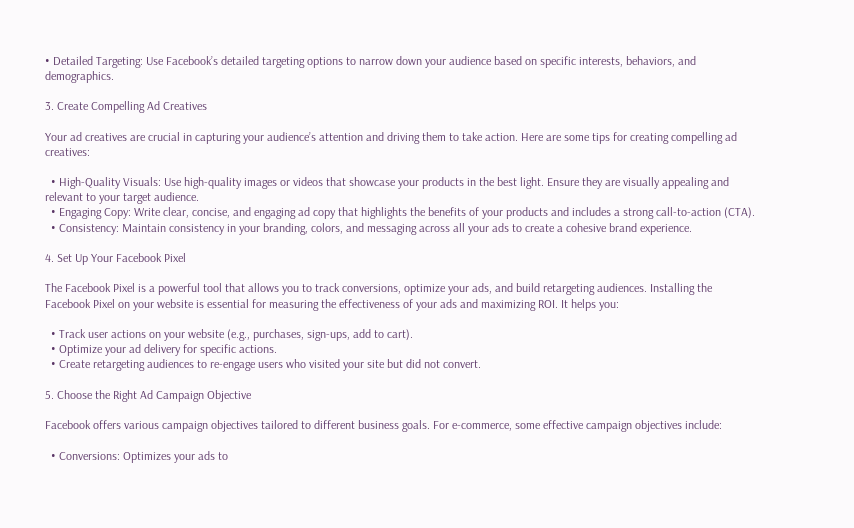• Detailed Targeting: Use Facebook’s detailed targeting options to narrow down your audience based on specific interests, behaviors, and demographics.

3. Create Compelling Ad Creatives

Your ad creatives are crucial in capturing your audience’s attention and driving them to take action. Here are some tips for creating compelling ad creatives:

  • High-Quality Visuals: Use high-quality images or videos that showcase your products in the best light. Ensure they are visually appealing and relevant to your target audience.
  • Engaging Copy: Write clear, concise, and engaging ad copy that highlights the benefits of your products and includes a strong call-to-action (CTA).
  • Consistency: Maintain consistency in your branding, colors, and messaging across all your ads to create a cohesive brand experience.

4. Set Up Your Facebook Pixel

The Facebook Pixel is a powerful tool that allows you to track conversions, optimize your ads, and build retargeting audiences. Installing the Facebook Pixel on your website is essential for measuring the effectiveness of your ads and maximizing ROI. It helps you:

  • Track user actions on your website (e.g., purchases, sign-ups, add to cart).
  • Optimize your ad delivery for specific actions.
  • Create retargeting audiences to re-engage users who visited your site but did not convert.

5. Choose the Right Ad Campaign Objective

Facebook offers various campaign objectives tailored to different business goals. For e-commerce, some effective campaign objectives include:

  • Conversions: Optimizes your ads to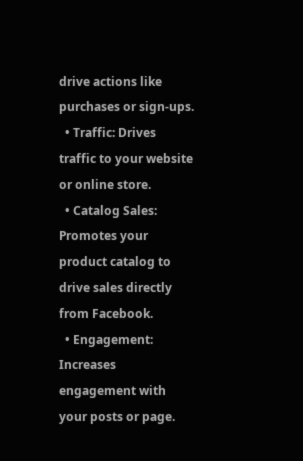drive actions like purchases or sign-ups.
  • Traffic: Drives traffic to your website or online store.
  • Catalog Sales: Promotes your product catalog to drive sales directly from Facebook.
  • Engagement: Increases engagement with your posts or page.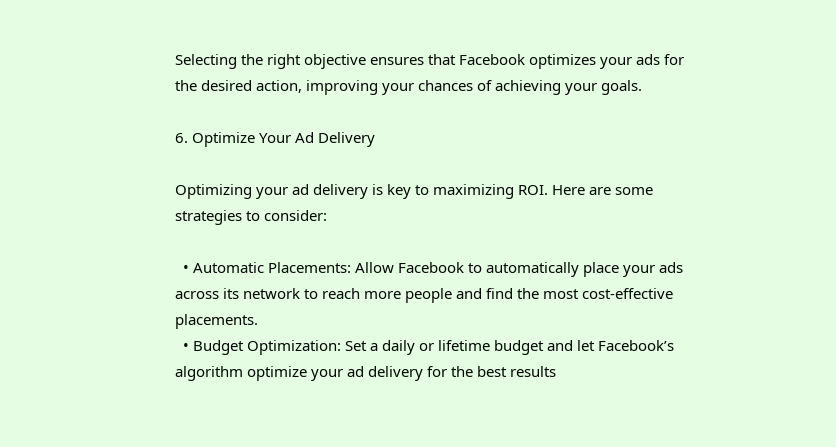Selecting the right objective ensures that Facebook optimizes your ads for the desired action, improving your chances of achieving your goals.

6. Optimize Your Ad Delivery

Optimizing your ad delivery is key to maximizing ROI. Here are some strategies to consider:

  • Automatic Placements: Allow Facebook to automatically place your ads across its network to reach more people and find the most cost-effective placements.
  • Budget Optimization: Set a daily or lifetime budget and let Facebook’s algorithm optimize your ad delivery for the best results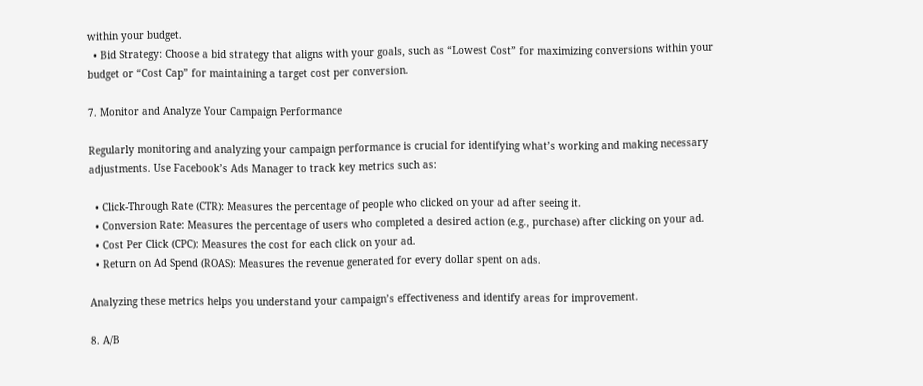within your budget.
  • Bid Strategy: Choose a bid strategy that aligns with your goals, such as “Lowest Cost” for maximizing conversions within your budget or “Cost Cap” for maintaining a target cost per conversion.

7. Monitor and Analyze Your Campaign Performance

Regularly monitoring and analyzing your campaign performance is crucial for identifying what’s working and making necessary adjustments. Use Facebook’s Ads Manager to track key metrics such as:

  • Click-Through Rate (CTR): Measures the percentage of people who clicked on your ad after seeing it.
  • Conversion Rate: Measures the percentage of users who completed a desired action (e.g., purchase) after clicking on your ad.
  • Cost Per Click (CPC): Measures the cost for each click on your ad.
  • Return on Ad Spend (ROAS): Measures the revenue generated for every dollar spent on ads.

Analyzing these metrics helps you understand your campaign’s effectiveness and identify areas for improvement.

8. A/B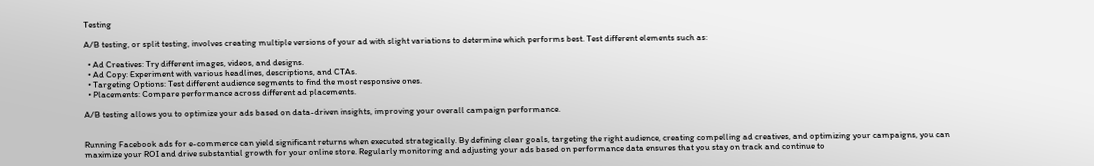Testing

A/B testing, or split testing, involves creating multiple versions of your ad with slight variations to determine which performs best. Test different elements such as:

  • Ad Creatives: Try different images, videos, and designs.
  • Ad Copy: Experiment with various headlines, descriptions, and CTAs.
  • Targeting Options: Test different audience segments to find the most responsive ones.
  • Placements: Compare performance across different ad placements.

A/B testing allows you to optimize your ads based on data-driven insights, improving your overall campaign performance.


Running Facebook ads for e-commerce can yield significant returns when executed strategically. By defining clear goals, targeting the right audience, creating compelling ad creatives, and optimizing your campaigns, you can maximize your ROI and drive substantial growth for your online store. Regularly monitoring and adjusting your ads based on performance data ensures that you stay on track and continue to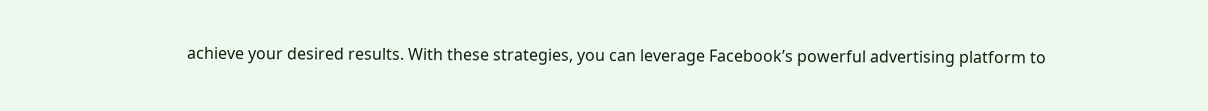achieve your desired results. With these strategies, you can leverage Facebook’s powerful advertising platform to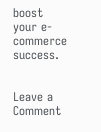boost your e-commerce success.


Leave a Comment